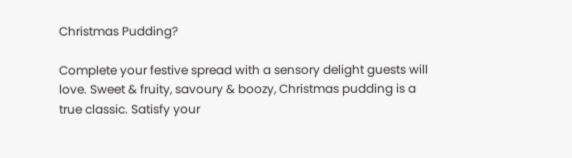Christmas Pudding?

Complete your festive spread with a sensory delight guests will love. Sweet & fruity, savoury & boozy, Christmas pudding is a true classic. Satisfy your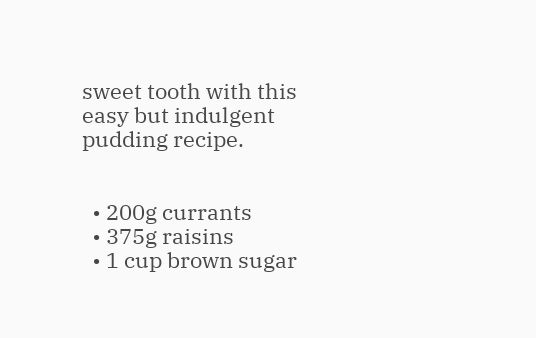sweet tooth with this easy but indulgent pudding recipe.


  • 200g currants
  • 375g raisins
  • 1 cup brown sugar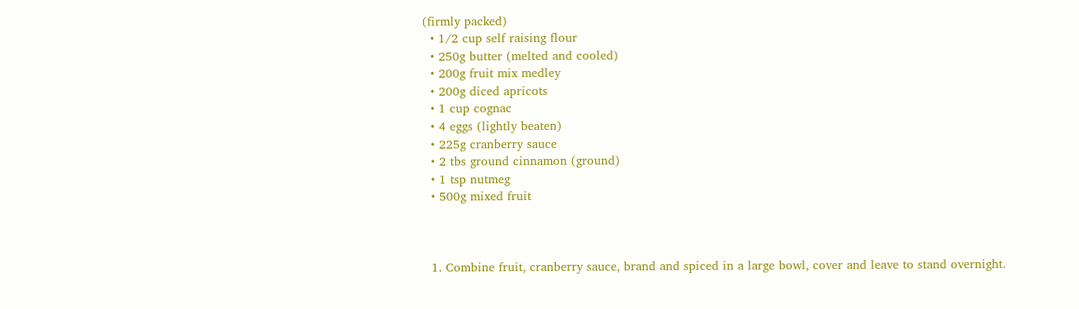(firmly packed)
  • 1/2 cup self raising flour
  • 250g butter (melted and cooled)
  • 200g fruit mix medley
  • 200g diced apricots
  • 1 cup cognac
  • 4 eggs (lightly beaten)
  • 225g cranberry sauce
  • 2 tbs ground cinnamon (ground)
  • 1 tsp nutmeg
  • 500g mixed fruit



  1. Combine fruit, cranberry sauce, brand and spiced in a large bowl, cover and leave to stand overnight.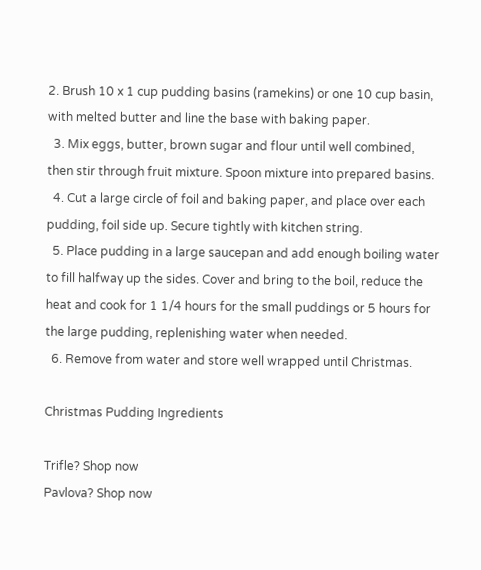2. Brush 10 x 1 cup pudding basins (ramekins) or one 10 cup basin, with melted butter and line the base with baking paper.
  3. Mix eggs, butter, brown sugar and flour until well combined, then stir through fruit mixture. Spoon mixture into prepared basins.
  4. Cut a large circle of foil and baking paper, and place over each pudding, foil side up. Secure tightly with kitchen string.
  5. Place pudding in a large saucepan and add enough boiling water to fill halfway up the sides. Cover and bring to the boil, reduce the heat and cook for 1 1/4 hours for the small puddings or 5 hours for the large pudding, replenishing water when needed.
  6. Remove from water and store well wrapped until Christmas.

Christmas Pudding Ingredients

Trifle? Shop now
Pavlova? Shop now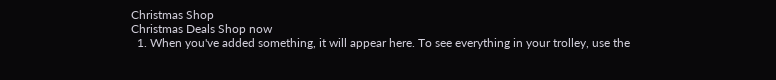Christmas Shop
Christmas Deals Shop now
  1. When you've added something, it will appear here. To see everything in your trolley, use the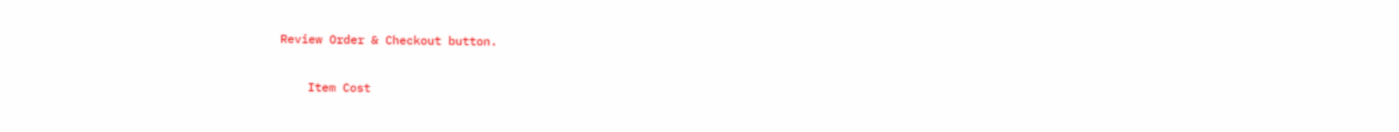Review Order & Checkout button.

    Item Cost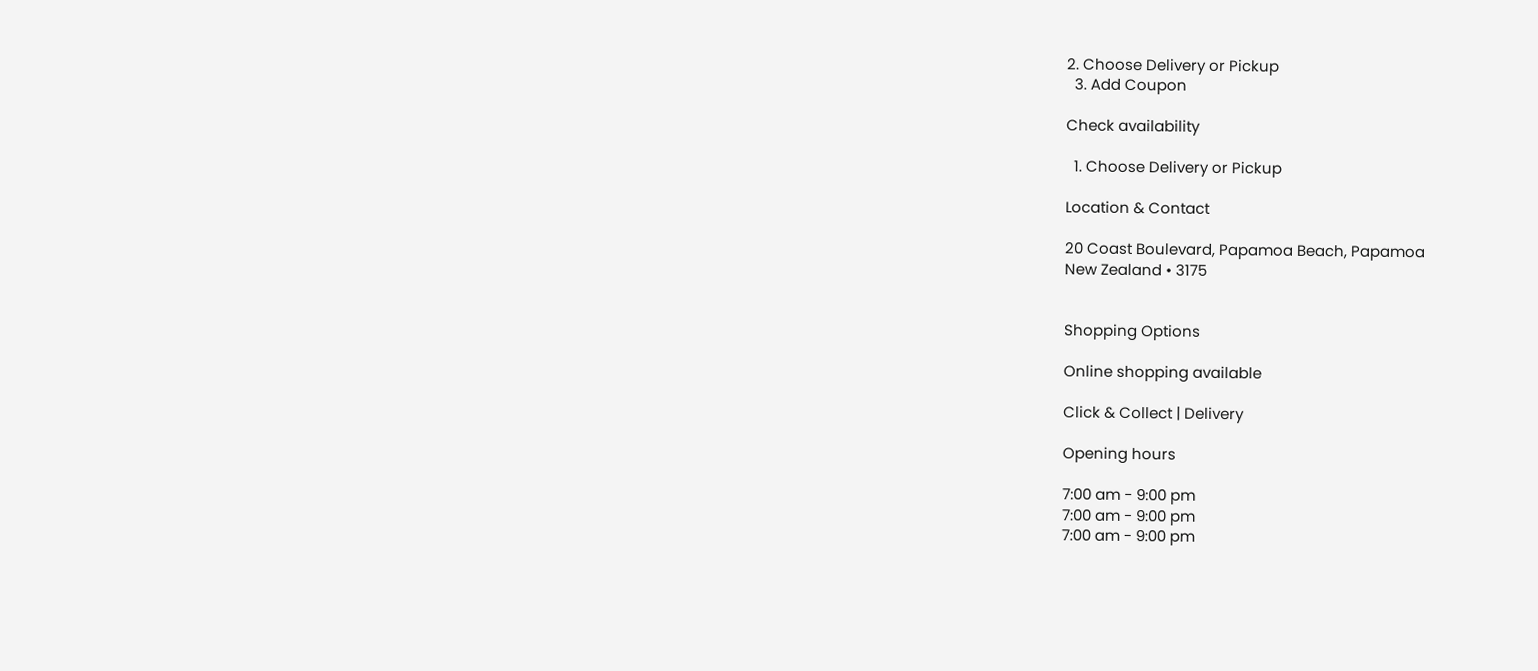2. Choose Delivery or Pickup
  3. Add Coupon

Check availability

  1. Choose Delivery or Pickup

Location & Contact

20 Coast Boulevard, Papamoa Beach, Papamoa
New Zealand • 3175


Shopping Options

Online shopping available

Click & Collect | Delivery

Opening hours

7:00 am - 9:00 pm
7:00 am - 9:00 pm
7:00 am - 9:00 pm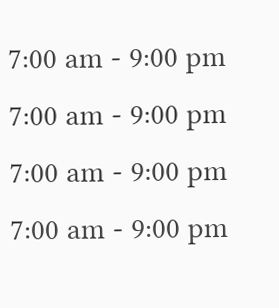7:00 am - 9:00 pm
7:00 am - 9:00 pm
7:00 am - 9:00 pm
7:00 am - 9:00 pm